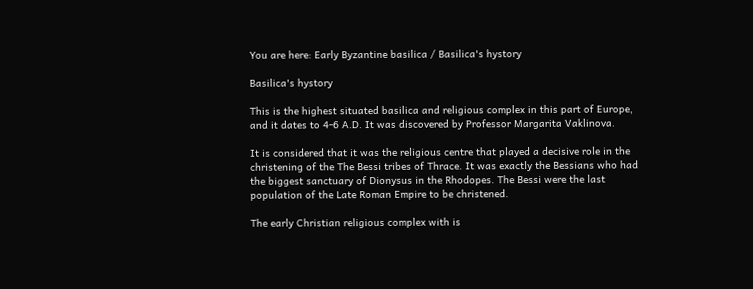You are here: Early Byzantine basilica / Basilica's hystory

Basilica's hystory

This is the highest situated basilica and religious complex in this part of Europe, and it dates to 4-6 A.D. It was discovered by Professor Margarita Vaklinova.

It is considered that it was the religious centre that played a decisive role in the christening of the The Bessi tribes of Thrace. It was exactly the Bessians who had the biggest sanctuary of Dionysus in the Rhodopes. The Bessi were the last population of the Late Roman Empire to be christened.

The early Christian religious complex with is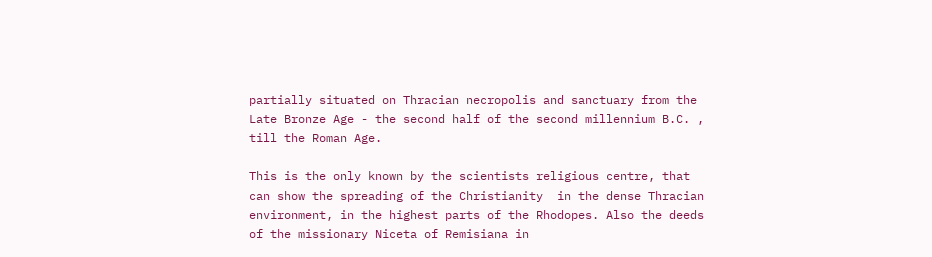partially situated on Thracian necropolis and sanctuary from the Late Bronze Age - the second half of the second millennium B.C. , till the Roman Age.

This is the only known by the scientists religious centre, that can show the spreading of the Christianity  in the dense Thracian environment, in the highest parts of the Rhodopes. Also the deeds of the missionary Niceta of Remisiana in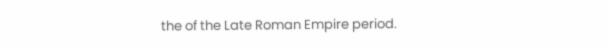the of the Late Roman Empire period.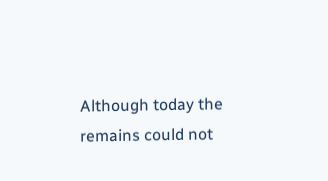Although today the remains could not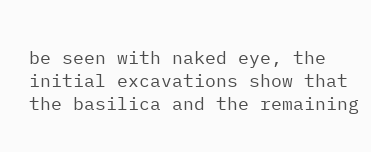be seen with naked eye, the initial excavations show that the basilica and the remaining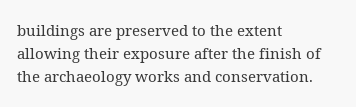buildings are preserved to the extent allowing their exposure after the finish of the archaeology works and conservation.